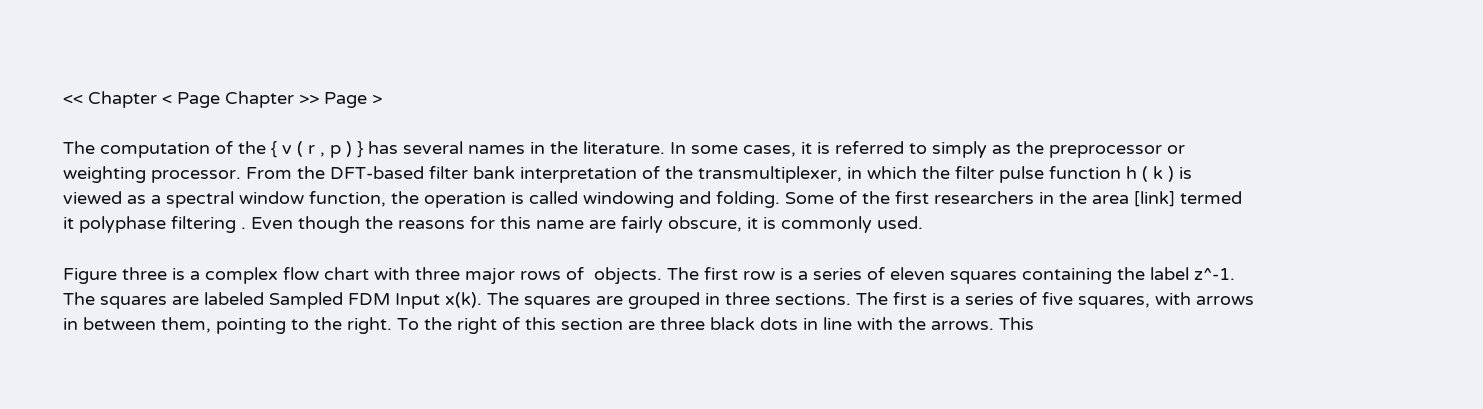<< Chapter < Page Chapter >> Page >

The computation of the { v ( r , p ) } has several names in the literature. In some cases, it is referred to simply as the preprocessor or weighting processor. From the DFT-based filter bank interpretation of the transmultiplexer, in which the filter pulse function h ( k ) is viewed as a spectral window function, the operation is called windowing and folding. Some of the first researchers in the area [link] termed it polyphase filtering . Even though the reasons for this name are fairly obscure, it is commonly used.

Figure three is a complex flow chart with three major rows of  objects. The first row is a series of eleven squares containing the label z^-1. The squares are labeled Sampled FDM Input x(k). The squares are grouped in three sections. The first is a series of five squares, with arrows in between them, pointing to the right. To the right of this section are three black dots in line with the arrows. This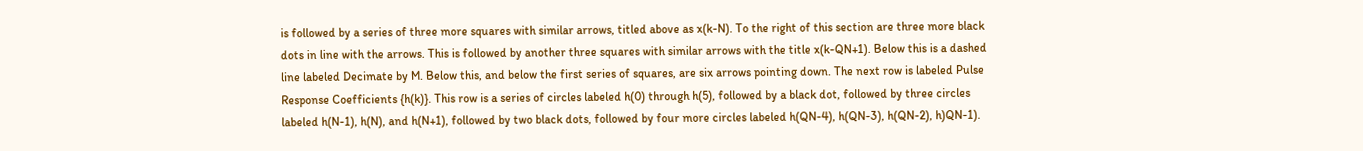is followed by a series of three more squares with similar arrows, titled above as x(k-N). To the right of this section are three more black dots in line with the arrows. This is followed by another three squares with similar arrows with the title x(k-QN+1). Below this is a dashed line labeled Decimate by M. Below this, and below the first series of squares, are six arrows pointing down. The next row is labeled Pulse Response Coefficients {h(k)}. This row is a series of circles labeled h(0) through h(5), followed by a black dot, followed by three circles labeled h(N-1), h(N), and h(N+1), followed by two black dots, followed by four more circles labeled h(QN-4), h(QN-3), h(QN-2), h)QN-1).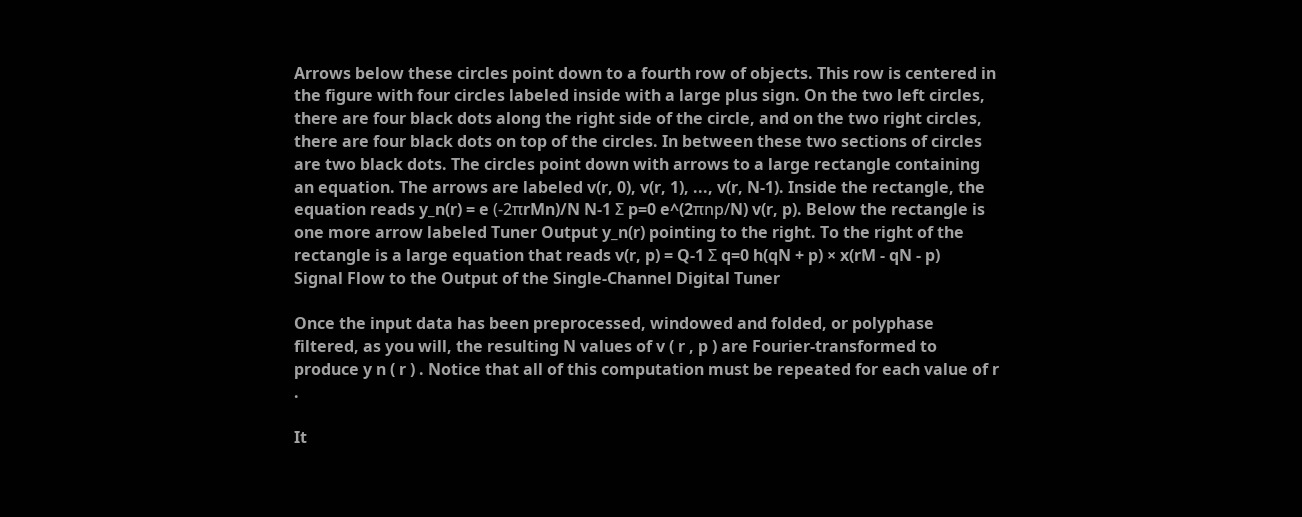Arrows below these circles point down to a fourth row of objects. This row is centered in the figure with four circles labeled inside with a large plus sign. On the two left circles, there are four black dots along the right side of the circle, and on the two right circles, there are four black dots on top of the circles. In between these two sections of circles are two black dots. The circles point down with arrows to a large rectangle containing an equation. The arrows are labeled v(r, 0), v(r, 1), ..., v(r, N-1). Inside the rectangle, the equation reads y_n(r) = e (-2πrMn)/N N-1 Σ p=0 e^(2πnp/N) v(r, p). Below the rectangle is one more arrow labeled Tuner Output y_n(r) pointing to the right. To the right of the rectangle is a large equation that reads v(r, p) = Q-1 Σ q=0 h(qN + p) × x(rM - qN - p)
Signal Flow to the Output of the Single-Channel Digital Tuner

Once the input data has been preprocessed, windowed and folded, or polyphase filtered, as you will, the resulting N values of v ( r , p ) are Fourier-transformed to produce y n ( r ) . Notice that all of this computation must be repeated for each value of r .

It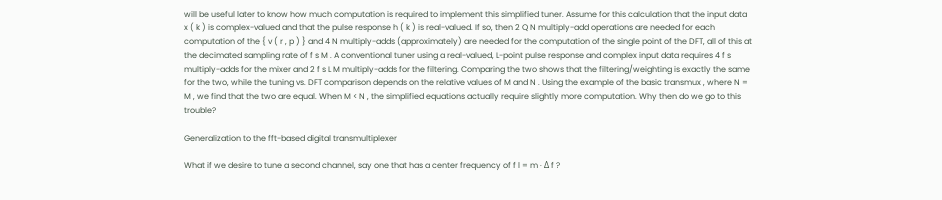will be useful later to know how much computation is required to implement this simplified tuner. Assume for this calculation that the input data x ( k ) is complex-valued and that the pulse response h ( k ) is real-valued. If so, then 2 Q N multiply-add operations are needed for each computation of the { v ( r , p ) } and 4 N multiply-adds (approximately) are needed for the computation of the single point of the DFT, all of this at the decimated sampling rate of f s M . A conventional tuner using a real-valued, L-point pulse response and complex input data requires 4 f s multiply-adds for the mixer and 2 f s L M multiply-adds for the filtering. Comparing the two shows that the filtering/weighting is exactly the same for the two, while the tuning vs. DFT comparison depends on the relative values of M and N . Using the example of the basic transmux , where N = M , we find that the two are equal. When M < N , the simplified equations actually require slightly more computation. Why then do we go to this trouble?

Generalization to the fft-based digital transmultiplexer

What if we desire to tune a second channel, say one that has a center frequency of f l = m · Δ f ?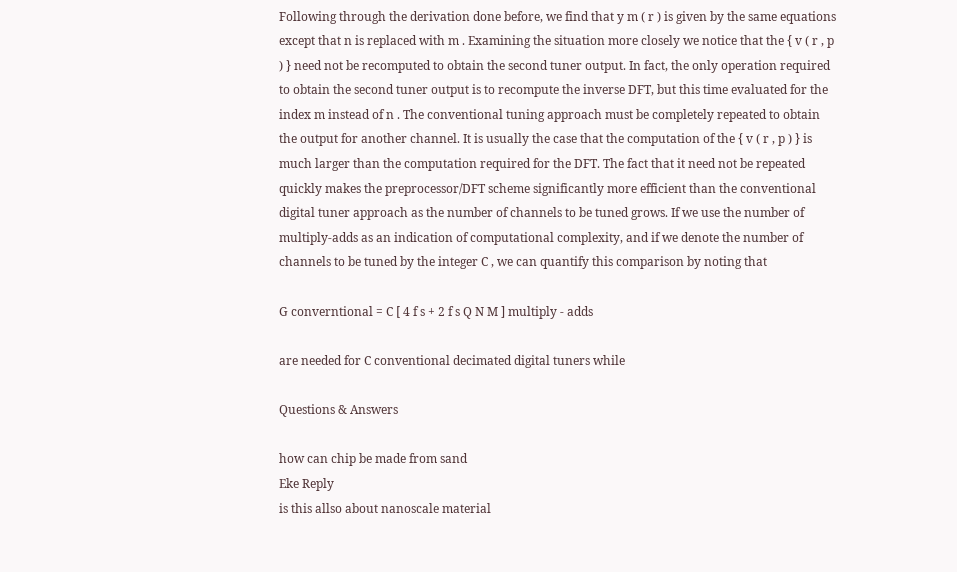Following through the derivation done before, we find that y m ( r ) is given by the same equations except that n is replaced with m . Examining the situation more closely we notice that the { v ( r , p ) } need not be recomputed to obtain the second tuner output. In fact, the only operation required to obtain the second tuner output is to recompute the inverse DFT, but this time evaluated for the index m instead of n . The conventional tuning approach must be completely repeated to obtain the output for another channel. It is usually the case that the computation of the { v ( r , p ) } is much larger than the computation required for the DFT. The fact that it need not be repeated quickly makes the preprocessor/DFT scheme significantly more efficient than the conventional digital tuner approach as the number of channels to be tuned grows. If we use the number of multiply-adds as an indication of computational complexity, and if we denote the number of channels to be tuned by the integer C , we can quantify this comparison by noting that

G converntional = C [ 4 f s + 2 f s Q N M ] multiply - adds

are needed for C conventional decimated digital tuners while

Questions & Answers

how can chip be made from sand
Eke Reply
is this allso about nanoscale material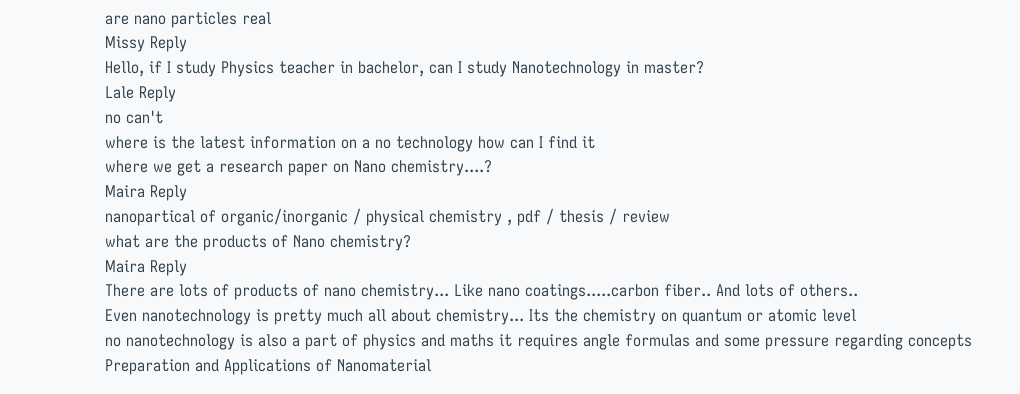are nano particles real
Missy Reply
Hello, if I study Physics teacher in bachelor, can I study Nanotechnology in master?
Lale Reply
no can't
where is the latest information on a no technology how can I find it
where we get a research paper on Nano chemistry....?
Maira Reply
nanopartical of organic/inorganic / physical chemistry , pdf / thesis / review
what are the products of Nano chemistry?
Maira Reply
There are lots of products of nano chemistry... Like nano coatings.....carbon fiber.. And lots of others..
Even nanotechnology is pretty much all about chemistry... Its the chemistry on quantum or atomic level
no nanotechnology is also a part of physics and maths it requires angle formulas and some pressure regarding concepts
Preparation and Applications of Nanomaterial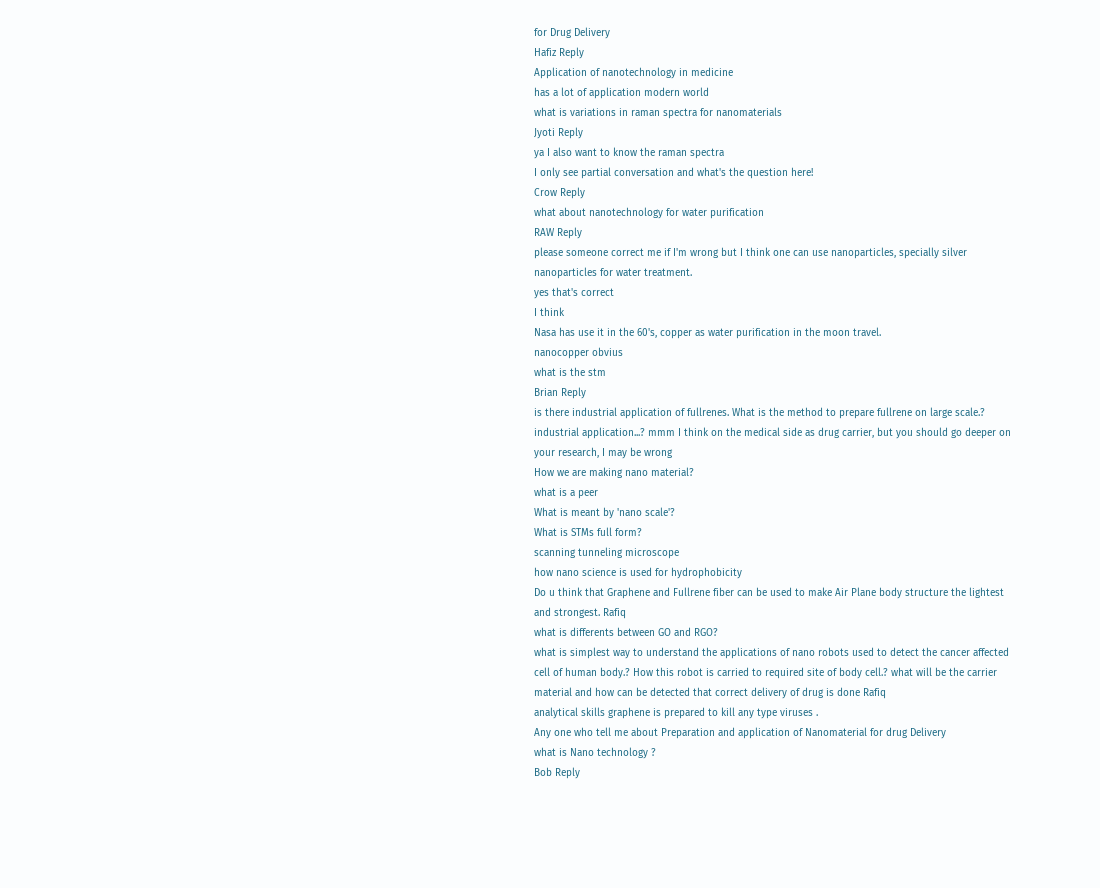for Drug Delivery
Hafiz Reply
Application of nanotechnology in medicine
has a lot of application modern world
what is variations in raman spectra for nanomaterials
Jyoti Reply
ya I also want to know the raman spectra
I only see partial conversation and what's the question here!
Crow Reply
what about nanotechnology for water purification
RAW Reply
please someone correct me if I'm wrong but I think one can use nanoparticles, specially silver nanoparticles for water treatment.
yes that's correct
I think
Nasa has use it in the 60's, copper as water purification in the moon travel.
nanocopper obvius
what is the stm
Brian Reply
is there industrial application of fullrenes. What is the method to prepare fullrene on large scale.?
industrial application...? mmm I think on the medical side as drug carrier, but you should go deeper on your research, I may be wrong
How we are making nano material?
what is a peer
What is meant by 'nano scale'?
What is STMs full form?
scanning tunneling microscope
how nano science is used for hydrophobicity
Do u think that Graphene and Fullrene fiber can be used to make Air Plane body structure the lightest and strongest. Rafiq
what is differents between GO and RGO?
what is simplest way to understand the applications of nano robots used to detect the cancer affected cell of human body.? How this robot is carried to required site of body cell.? what will be the carrier material and how can be detected that correct delivery of drug is done Rafiq
analytical skills graphene is prepared to kill any type viruses .
Any one who tell me about Preparation and application of Nanomaterial for drug Delivery
what is Nano technology ?
Bob Reply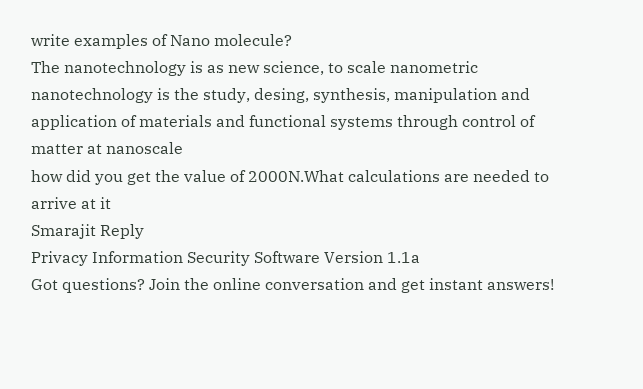write examples of Nano molecule?
The nanotechnology is as new science, to scale nanometric
nanotechnology is the study, desing, synthesis, manipulation and application of materials and functional systems through control of matter at nanoscale
how did you get the value of 2000N.What calculations are needed to arrive at it
Smarajit Reply
Privacy Information Security Software Version 1.1a
Got questions? Join the online conversation and get instant answers!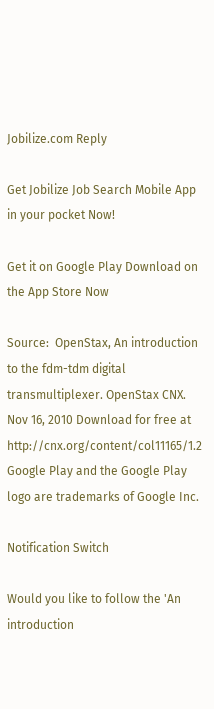Jobilize.com Reply

Get Jobilize Job Search Mobile App in your pocket Now!

Get it on Google Play Download on the App Store Now

Source:  OpenStax, An introduction to the fdm-tdm digital transmultiplexer. OpenStax CNX. Nov 16, 2010 Download for free at http://cnx.org/content/col11165/1.2
Google Play and the Google Play logo are trademarks of Google Inc.

Notification Switch

Would you like to follow the 'An introduction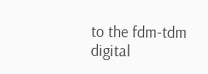to the fdm-tdm digital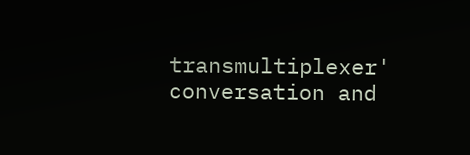transmultiplexer' conversation and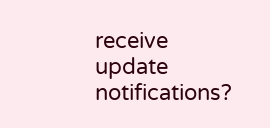receive update notifications?